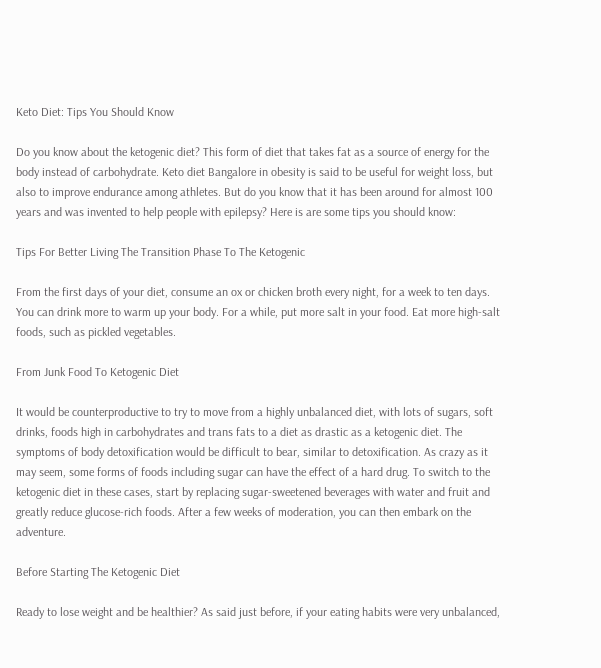Keto Diet: Tips You Should Know

Do you know about the ketogenic diet? This form of diet that takes fat as a source of energy for the body instead of carbohydrate. Keto diet Bangalore in obesity is said to be useful for weight loss, but also to improve endurance among athletes. But do you know that it has been around for almost 100 years and was invented to help people with epilepsy? Here is are some tips you should know:

Tips For Better Living The Transition Phase To The Ketogenic

From the first days of your diet, consume an ox or chicken broth every night, for a week to ten days. You can drink more to warm up your body. For a while, put more salt in your food. Eat more high-salt foods, such as pickled vegetables.

From Junk Food To Ketogenic Diet

It would be counterproductive to try to move from a highly unbalanced diet, with lots of sugars, soft drinks, foods high in carbohydrates and trans fats to a diet as drastic as a ketogenic diet. The symptoms of body detoxification would be difficult to bear, similar to detoxification. As crazy as it may seem, some forms of foods including sugar can have the effect of a hard drug. To switch to the ketogenic diet in these cases, start by replacing sugar-sweetened beverages with water and fruit and greatly reduce glucose-rich foods. After a few weeks of moderation, you can then embark on the adventure.

Before Starting The Ketogenic Diet

Ready to lose weight and be healthier? As said just before, if your eating habits were very unbalanced,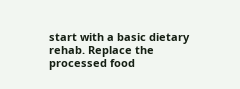start with a basic dietary rehab. Replace the processed food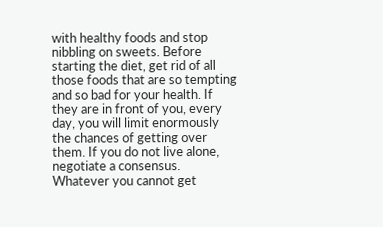with healthy foods and stop nibbling on sweets. Before starting the diet, get rid of all those foods that are so tempting and so bad for your health. If they are in front of you, every day, you will limit enormously the chances of getting over them. If you do not live alone, negotiate a consensus. Whatever you cannot get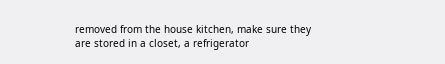removed from the house kitchen, make sure they are stored in a closet, a refrigerator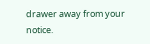drawer away from your notice.